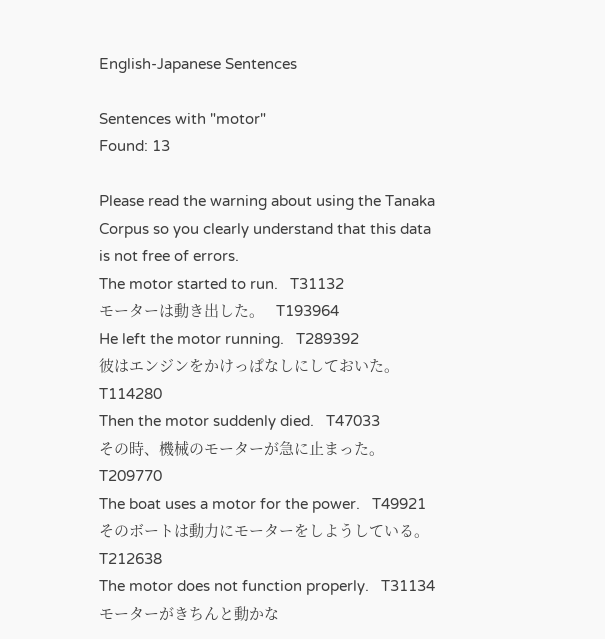English-Japanese Sentences

Sentences with "motor"
Found: 13

Please read the warning about using the Tanaka Corpus so you clearly understand that this data is not free of errors.
The motor started to run.   T31132
モーターは動き出した。   T193964
He left the motor running.   T289392
彼はエンジンをかけっぱなしにしておいた。   T114280
Then the motor suddenly died.   T47033
その時、機械のモーターが急に止まった。   T209770
The boat uses a motor for the power.   T49921
そのボートは動力にモーターをしようしている。   T212638
The motor does not function properly.   T31134
モーターがきちんと動かな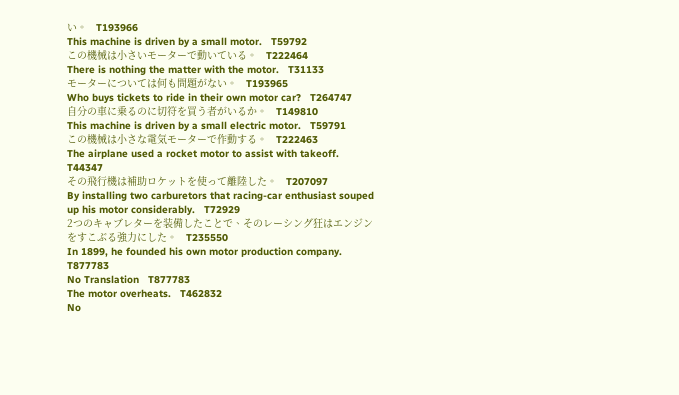い。   T193966
This machine is driven by a small motor.   T59792
この機械は小さいモーターで動いている。   T222464
There is nothing the matter with the motor.   T31133
モーターについては何も問題がない。   T193965
Who buys tickets to ride in their own motor car?   T264747
自分の車に乗るのに切符を買う者がいるか。   T149810
This machine is driven by a small electric motor.   T59791
この機械は小さな電気モーターで作動する。   T222463
The airplane used a rocket motor to assist with takeoff.   T44347
その飛行機は補助ロケットを使って離陸した。   T207097
By installing two carburetors that racing-car enthusiast souped up his motor considerably.   T72929
2つのキャブレターを装備したことで、そのレーシング狂はエンジンをすこぶる強力にした。   T235550
In 1899, he founded his own motor production company.   T877783
No Translation   T877783
The motor overheats.   T462832
No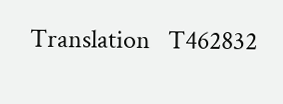Translation   T462832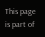This page is part of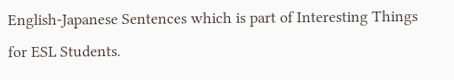English-Japanese Sentences which is part of Interesting Things for ESL Students.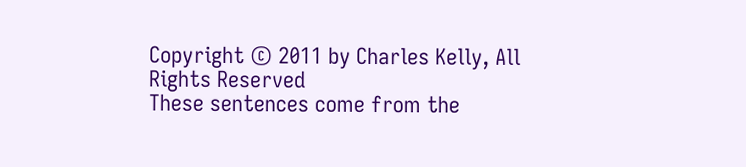Copyright © 2011 by Charles Kelly, All Rights Reserved
These sentences come from the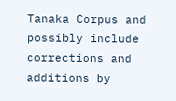Tanaka Corpus and possibly include corrections and additions by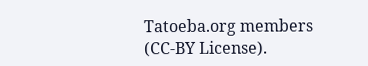Tatoeba.org members (CC-BY License).